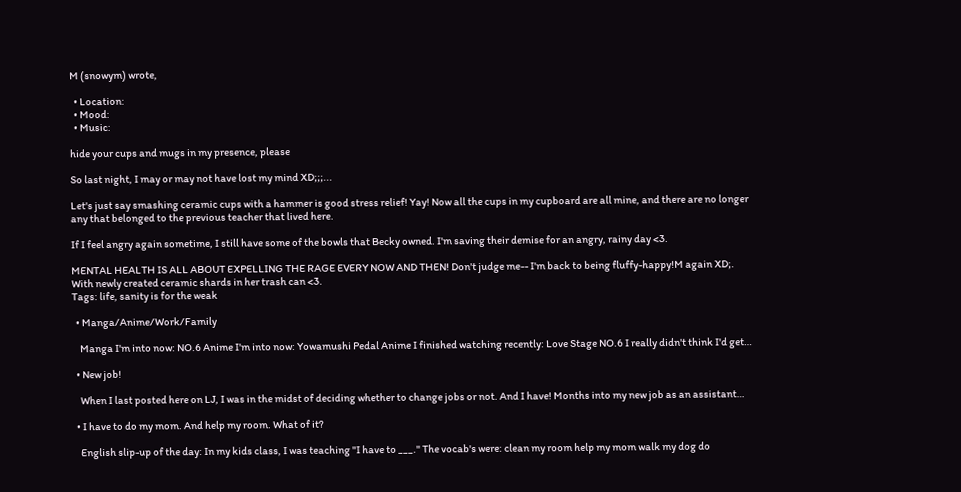M (snowym) wrote,

  • Location:
  • Mood:
  • Music:

hide your cups and mugs in my presence, please

So last night, I may or may not have lost my mind XD;;;...

Let's just say smashing ceramic cups with a hammer is good stress relief! Yay! Now all the cups in my cupboard are all mine, and there are no longer any that belonged to the previous teacher that lived here.

If I feel angry again sometime, I still have some of the bowls that Becky owned. I'm saving their demise for an angry, rainy day <3.

MENTAL HEALTH IS ALL ABOUT EXPELLING THE RAGE EVERY NOW AND THEN! Don't judge me-- I'm back to being fluffy-happy!M again XD;. With newly created ceramic shards in her trash can <3.
Tags: life, sanity is for the weak

  • Manga/Anime/Work/Family

    Manga I'm into now: NO.6 Anime I'm into now: Yowamushi Pedal Anime I finished watching recently: Love Stage NO.6 I really didn't think I'd get…

  • New job!

    When I last posted here on LJ, I was in the midst of deciding whether to change jobs or not. And I have! Months into my new job as an assistant…

  • I have to do my mom. And help my room. What of it?

    English slip-up of the day: In my kids class, I was teaching "I have to ___." The vocab's were: clean my room help my mom walk my dog do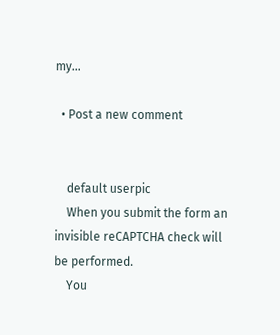my…

  • Post a new comment


    default userpic
    When you submit the form an invisible reCAPTCHA check will be performed.
    You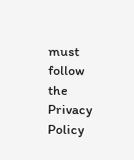must follow the Privacy Policy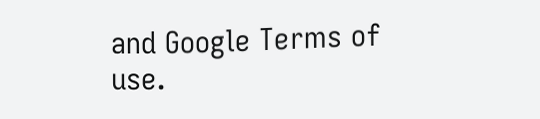and Google Terms of use.